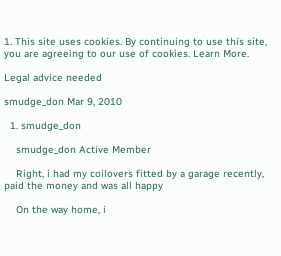1. This site uses cookies. By continuing to use this site, you are agreeing to our use of cookies. Learn More.

Legal advice needed

smudge_don Mar 9, 2010

  1. smudge_don

    smudge_don Active Member

    Right, i had my coilovers fitted by a garage recently, paid the money and was all happy

    On the way home, i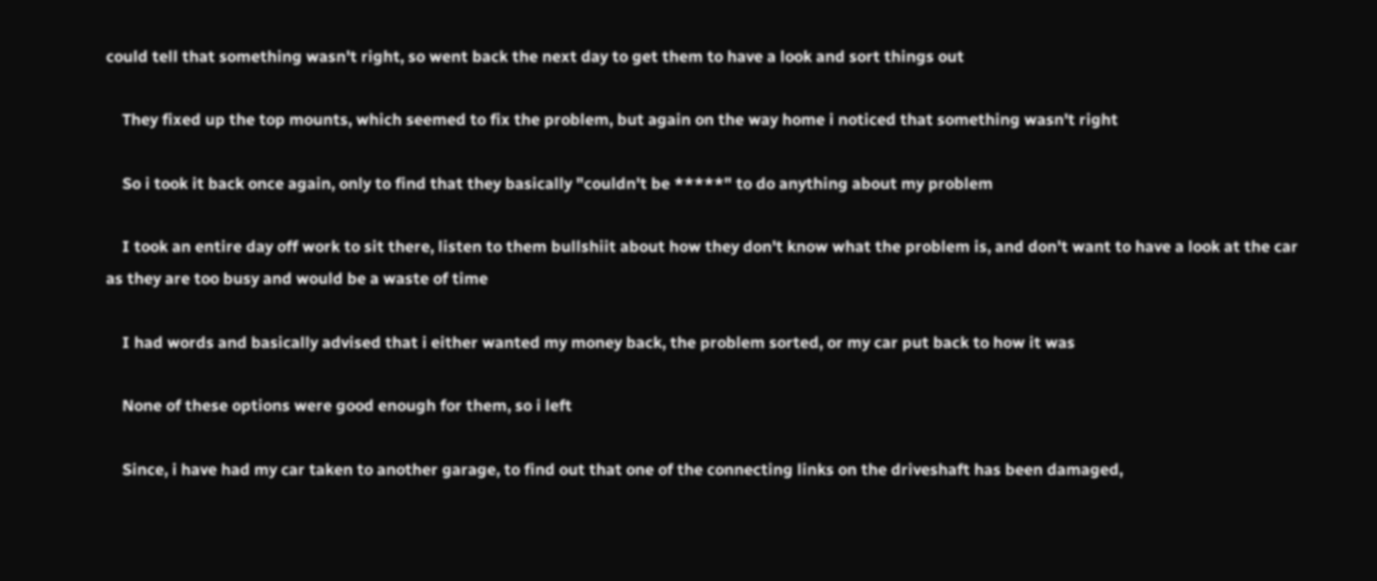could tell that something wasn't right, so went back the next day to get them to have a look and sort things out

    They fixed up the top mounts, which seemed to fix the problem, but again on the way home i noticed that something wasn't right

    So i took it back once again, only to find that they basically "couldn't be *****" to do anything about my problem

    I took an entire day off work to sit there, listen to them bullshiit about how they don't know what the problem is, and don't want to have a look at the car as they are too busy and would be a waste of time

    I had words and basically advised that i either wanted my money back, the problem sorted, or my car put back to how it was

    None of these options were good enough for them, so i left

    Since, i have had my car taken to another garage, to find out that one of the connecting links on the driveshaft has been damaged,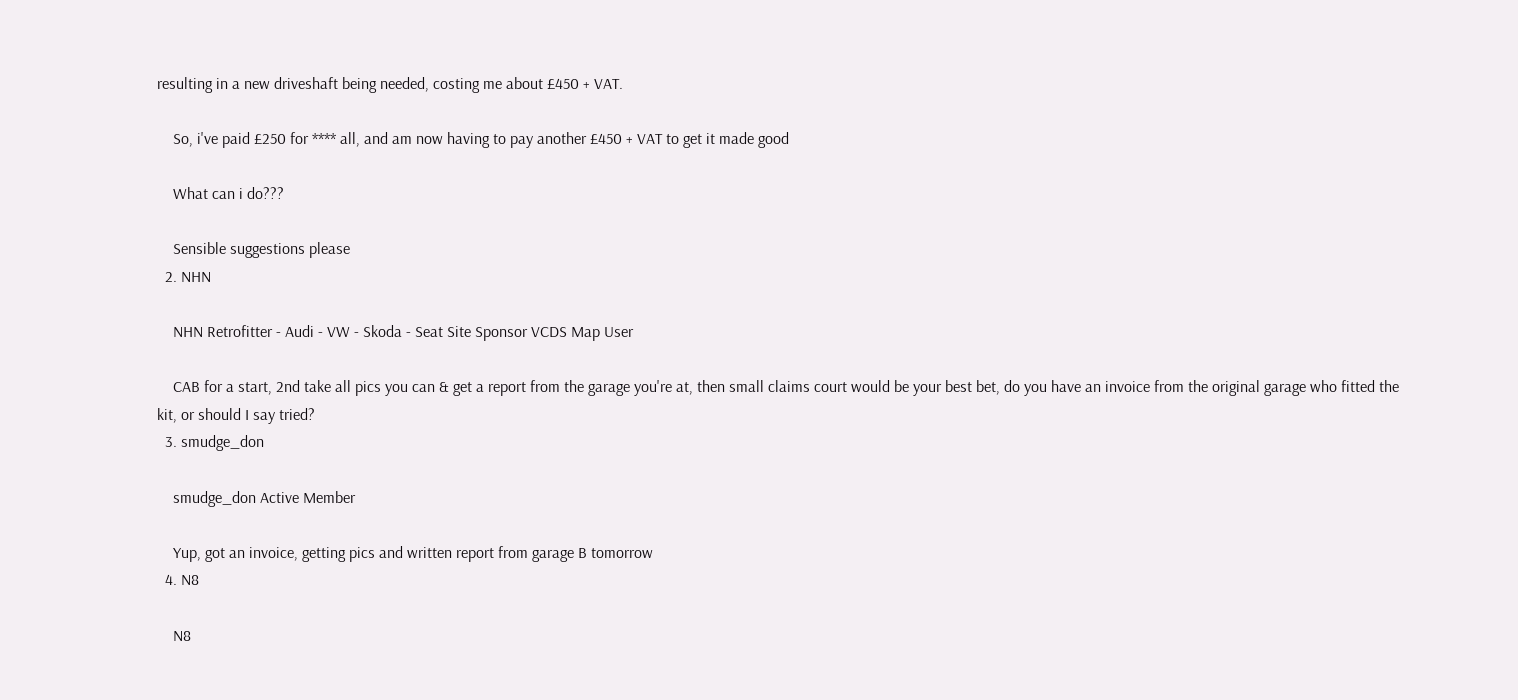resulting in a new driveshaft being needed, costing me about £450 + VAT.

    So, i've paid £250 for **** all, and am now having to pay another £450 + VAT to get it made good

    What can i do???

    Sensible suggestions please
  2. NHN

    NHN Retrofitter - Audi - VW - Skoda - Seat Site Sponsor VCDS Map User

    CAB for a start, 2nd take all pics you can & get a report from the garage you're at, then small claims court would be your best bet, do you have an invoice from the original garage who fitted the kit, or should I say tried?
  3. smudge_don

    smudge_don Active Member

    Yup, got an invoice, getting pics and written report from garage B tomorrow
  4. N8

    N8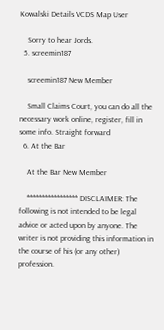Kowalski Details VCDS Map User

    Sorry to hear Jords.
  5. screemin187

    screemin187 New Member

    Small Claims Court, you can do all the necessary work online, register, fill in some info. Straight forward
  6. At the Bar

    At the Bar New Member

    ***************** DISCLAIMER: The following is not intended to be legal advice or acted upon by anyone. The writer is not providing this information in the course of his (or any other) profession.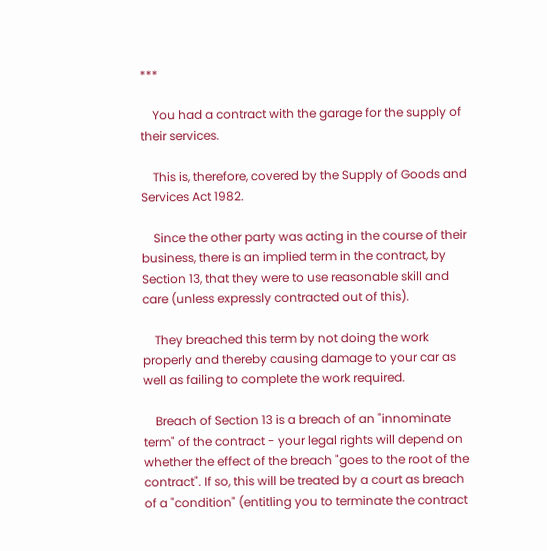***

    You had a contract with the garage for the supply of their services.

    This is, therefore, covered by the Supply of Goods and Services Act 1982.

    Since the other party was acting in the course of their business, there is an implied term in the contract, by Section 13, that they were to use reasonable skill and care (unless expressly contracted out of this).

    They breached this term by not doing the work properly and thereby causing damage to your car as well as failing to complete the work required.

    Breach of Section 13 is a breach of an "innominate term" of the contract - your legal rights will depend on whether the effect of the breach "goes to the root of the contract". If so, this will be treated by a court as breach of a "condition" (entitling you to terminate the contract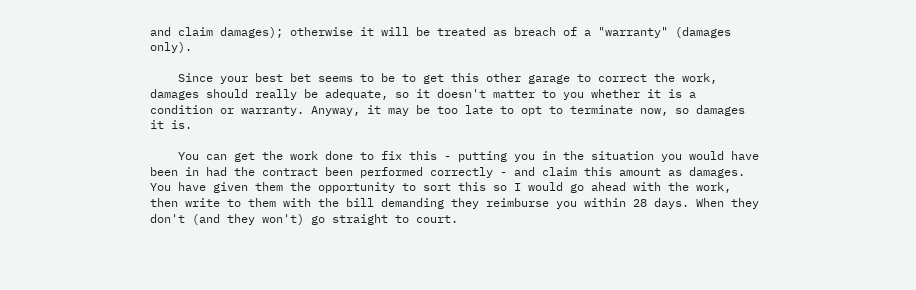and claim damages); otherwise it will be treated as breach of a "warranty" (damages only).

    Since your best bet seems to be to get this other garage to correct the work, damages should really be adequate, so it doesn't matter to you whether it is a condition or warranty. Anyway, it may be too late to opt to terminate now, so damages it is.

    You can get the work done to fix this - putting you in the situation you would have been in had the contract been performed correctly - and claim this amount as damages. You have given them the opportunity to sort this so I would go ahead with the work, then write to them with the bill demanding they reimburse you within 28 days. When they don't (and they won't) go straight to court.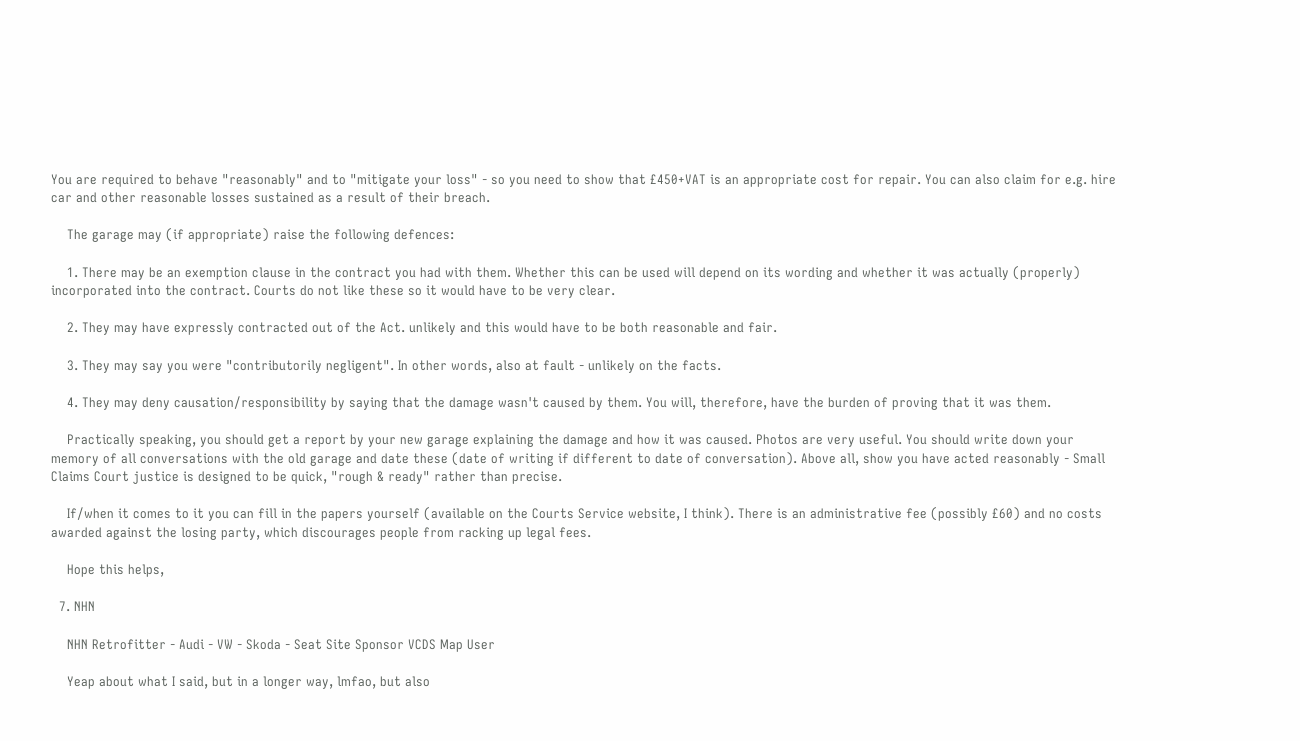You are required to behave "reasonably" and to "mitigate your loss" - so you need to show that £450+VAT is an appropriate cost for repair. You can also claim for e.g. hire car and other reasonable losses sustained as a result of their breach.

    The garage may (if appropriate) raise the following defences:

    1. There may be an exemption clause in the contract you had with them. Whether this can be used will depend on its wording and whether it was actually (properly) incorporated into the contract. Courts do not like these so it would have to be very clear.

    2. They may have expressly contracted out of the Act. unlikely and this would have to be both reasonable and fair.

    3. They may say you were "contributorily negligent". In other words, also at fault - unlikely on the facts.

    4. They may deny causation/responsibility by saying that the damage wasn't caused by them. You will, therefore, have the burden of proving that it was them.

    Practically speaking, you should get a report by your new garage explaining the damage and how it was caused. Photos are very useful. You should write down your memory of all conversations with the old garage and date these (date of writing if different to date of conversation). Above all, show you have acted reasonably - Small Claims Court justice is designed to be quick, "rough & ready" rather than precise.

    If/when it comes to it you can fill in the papers yourself (available on the Courts Service website, I think). There is an administrative fee (possibly £60) and no costs awarded against the losing party, which discourages people from racking up legal fees.

    Hope this helps,

  7. NHN

    NHN Retrofitter - Audi - VW - Skoda - Seat Site Sponsor VCDS Map User

    Yeap about what I said, but in a longer way, lmfao, but also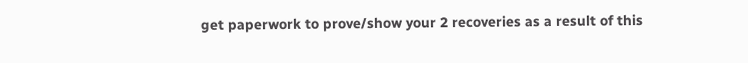get paperwork to prove/show your 2 recoveries as a result of this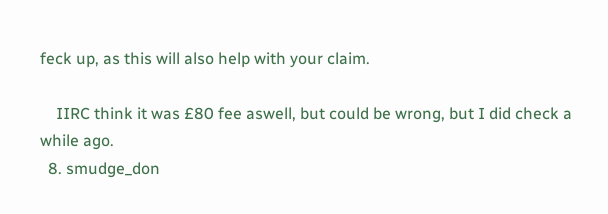feck up, as this will also help with your claim.

    IIRC think it was £80 fee aswell, but could be wrong, but I did check a while ago.
  8. smudge_don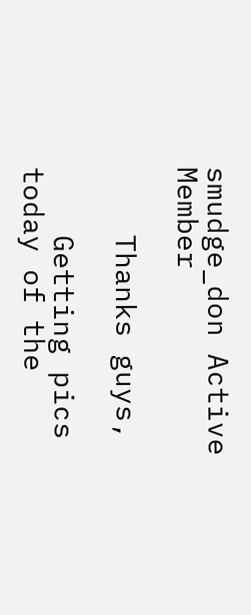smudge_don Active Member

    Thanks guys,

    Getting pics today of the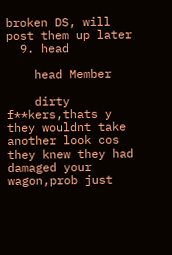broken DS, will post them up later
  9. head

    head Member

    dirty f**kers,thats y they wouldnt take another look cos they knew they had damaged your wagon,prob just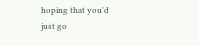hoping that you'd just go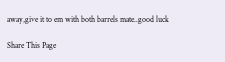away,give it to em with both barrels mate..good luck

Share This Page